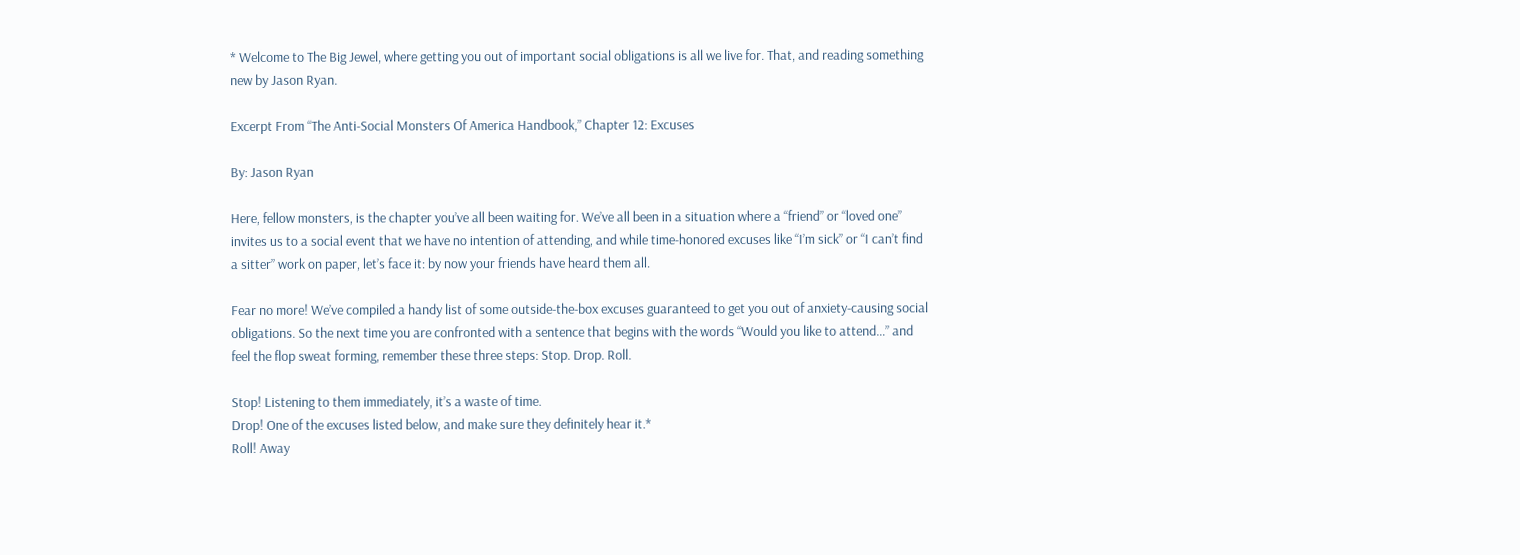* Welcome to The Big Jewel, where getting you out of important social obligations is all we live for. That, and reading something new by Jason Ryan.

Excerpt From “The Anti-Social Monsters Of America Handbook,” Chapter 12: Excuses

By: Jason Ryan

Here, fellow monsters, is the chapter you’ve all been waiting for. We’ve all been in a situation where a “friend” or “loved one” invites us to a social event that we have no intention of attending, and while time-honored excuses like “I’m sick” or “I can’t find a sitter” work on paper, let’s face it: by now your friends have heard them all.

Fear no more! We’ve compiled a handy list of some outside-the-box excuses guaranteed to get you out of anxiety-causing social obligations. So the next time you are confronted with a sentence that begins with the words “Would you like to attend…” and feel the flop sweat forming, remember these three steps: Stop. Drop. Roll.

Stop! Listening to them immediately, it’s a waste of time.
Drop! One of the excuses listed below, and make sure they definitely hear it.*
Roll! Away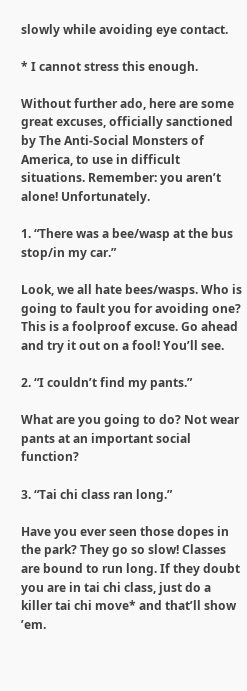slowly while avoiding eye contact.

* I cannot stress this enough.

Without further ado, here are some great excuses, officially sanctioned by The Anti-Social Monsters of America, to use in difficult situations. Remember: you aren’t alone! Unfortunately.

1. “There was a bee/wasp at the bus stop/in my car.”

Look, we all hate bees/wasps. Who is going to fault you for avoiding one? This is a foolproof excuse. Go ahead and try it out on a fool! You’ll see.

2. “I couldn’t find my pants.”

What are you going to do? Not wear pants at an important social function?

3. “Tai chi class ran long.”

Have you ever seen those dopes in the park? They go so slow! Classes are bound to run long. If they doubt you are in tai chi class, just do a killer tai chi move* and that’ll show ’em.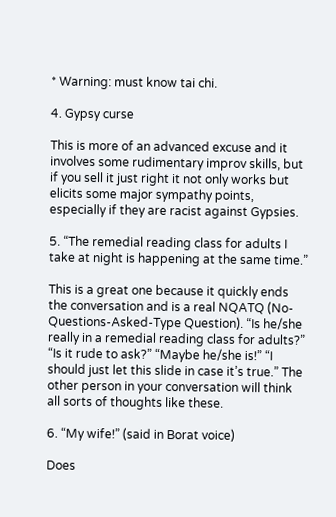* Warning: must know tai chi.

4. Gypsy curse

This is more of an advanced excuse and it involves some rudimentary improv skills, but if you sell it just right it not only works but elicits some major sympathy points, especially if they are racist against Gypsies.

5. “The remedial reading class for adults I take at night is happening at the same time.”

This is a great one because it quickly ends the conversation and is a real NQATQ (No-Questions-Asked-Type Question). “Is he/she really in a remedial reading class for adults?” “Is it rude to ask?” “Maybe he/she is!” “I should just let this slide in case it’s true.” The other person in your conversation will think all sorts of thoughts like these.

6. “My wife!” (said in Borat voice)

Does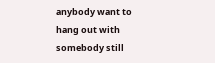anybody want to hang out with somebody still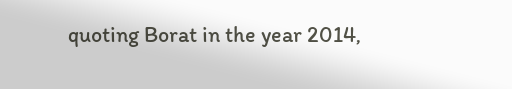quoting Borat in the year 2014,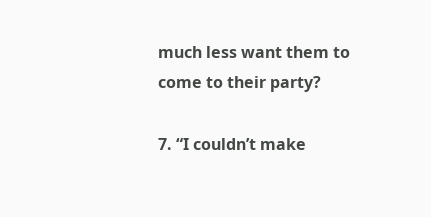much less want them to come to their party?

7. “I couldn’t make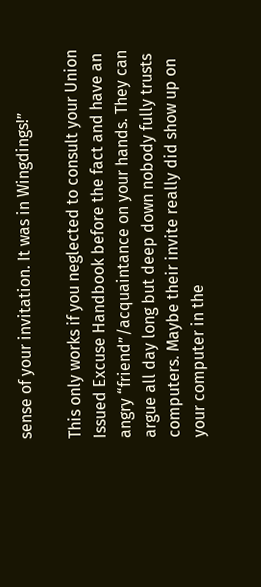sense of your invitation. It was in Wingdings!”

This only works if you neglected to consult your Union Issued Excuse Handbook before the fact and have an angry “friend”/acquaintance on your hands. They can argue all day long but deep down nobody fully trusts computers. Maybe their invite really did show up on your computer in the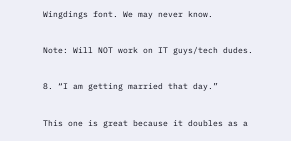Wingdings font. We may never know.

Note: Will NOT work on IT guys/tech dudes.

8. “I am getting married that day.”

This one is great because it doubles as a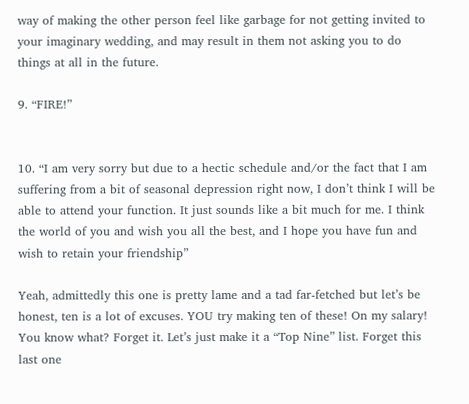way of making the other person feel like garbage for not getting invited to your imaginary wedding, and may result in them not asking you to do things at all in the future.

9. “FIRE!”


10. “I am very sorry but due to a hectic schedule and/or the fact that I am suffering from a bit of seasonal depression right now, I don’t think I will be able to attend your function. It just sounds like a bit much for me. I think the world of you and wish you all the best, and I hope you have fun and wish to retain your friendship”

Yeah, admittedly this one is pretty lame and a tad far-fetched but let’s be honest, ten is a lot of excuses. YOU try making ten of these! On my salary! You know what? Forget it. Let’s just make it a “Top Nine” list. Forget this last one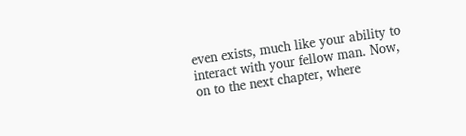even exists, much like your ability to interact with your fellow man. Now, on to the next chapter, where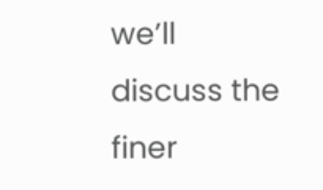we’ll discuss the finer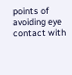points of avoiding eye contact with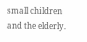small children and the elderly.